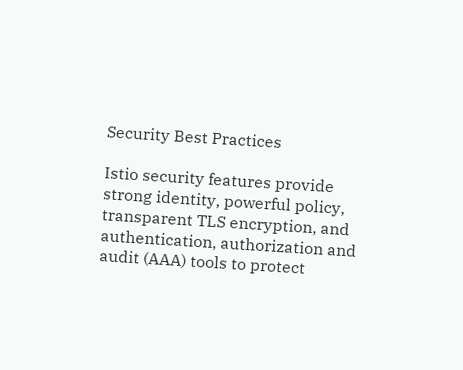Security Best Practices

Istio security features provide strong identity, powerful policy, transparent TLS encryption, and authentication, authorization and audit (AAA) tools to protect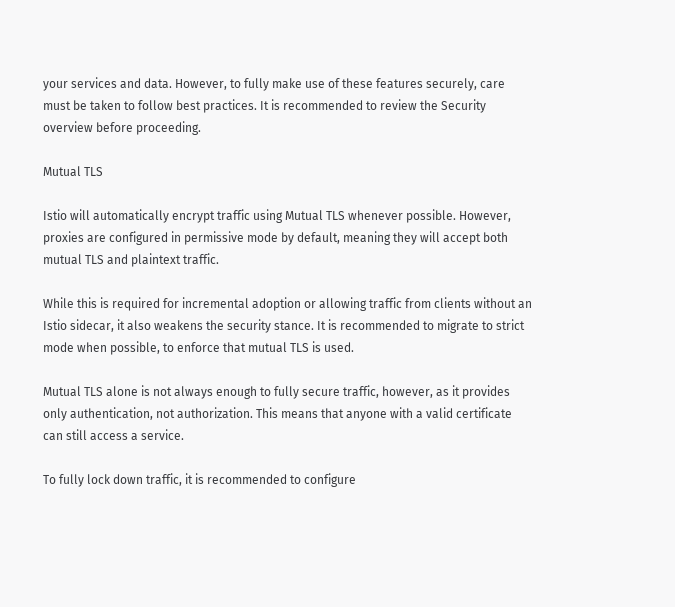your services and data. However, to fully make use of these features securely, care must be taken to follow best practices. It is recommended to review the Security overview before proceeding.

Mutual TLS

Istio will automatically encrypt traffic using Mutual TLS whenever possible. However, proxies are configured in permissive mode by default, meaning they will accept both mutual TLS and plaintext traffic.

While this is required for incremental adoption or allowing traffic from clients without an Istio sidecar, it also weakens the security stance. It is recommended to migrate to strict mode when possible, to enforce that mutual TLS is used.

Mutual TLS alone is not always enough to fully secure traffic, however, as it provides only authentication, not authorization. This means that anyone with a valid certificate can still access a service.

To fully lock down traffic, it is recommended to configure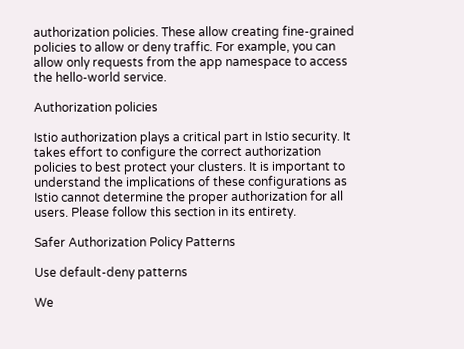authorization policies. These allow creating fine-grained policies to allow or deny traffic. For example, you can allow only requests from the app namespace to access the hello-world service.

Authorization policies

Istio authorization plays a critical part in Istio security. It takes effort to configure the correct authorization policies to best protect your clusters. It is important to understand the implications of these configurations as Istio cannot determine the proper authorization for all users. Please follow this section in its entirety.

Safer Authorization Policy Patterns

Use default-deny patterns

We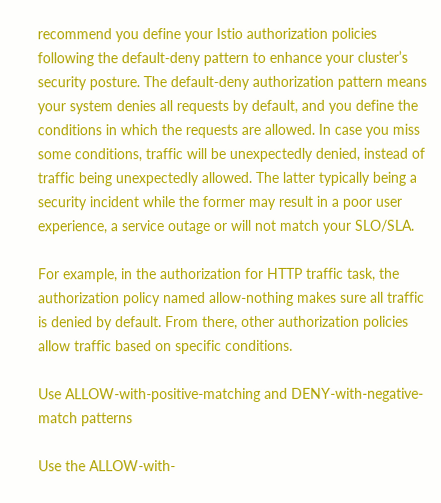recommend you define your Istio authorization policies following the default-deny pattern to enhance your cluster’s security posture. The default-deny authorization pattern means your system denies all requests by default, and you define the conditions in which the requests are allowed. In case you miss some conditions, traffic will be unexpectedly denied, instead of traffic being unexpectedly allowed. The latter typically being a security incident while the former may result in a poor user experience, a service outage or will not match your SLO/SLA.

For example, in the authorization for HTTP traffic task, the authorization policy named allow-nothing makes sure all traffic is denied by default. From there, other authorization policies allow traffic based on specific conditions.

Use ALLOW-with-positive-matching and DENY-with-negative-match patterns

Use the ALLOW-with-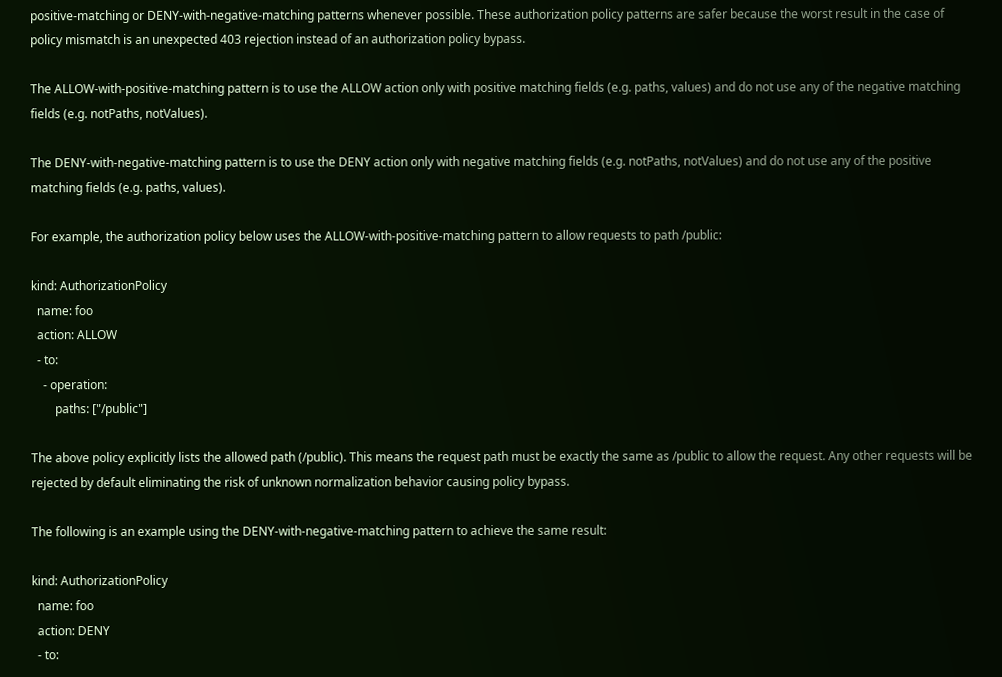positive-matching or DENY-with-negative-matching patterns whenever possible. These authorization policy patterns are safer because the worst result in the case of policy mismatch is an unexpected 403 rejection instead of an authorization policy bypass.

The ALLOW-with-positive-matching pattern is to use the ALLOW action only with positive matching fields (e.g. paths, values) and do not use any of the negative matching fields (e.g. notPaths, notValues).

The DENY-with-negative-matching pattern is to use the DENY action only with negative matching fields (e.g. notPaths, notValues) and do not use any of the positive matching fields (e.g. paths, values).

For example, the authorization policy below uses the ALLOW-with-positive-matching pattern to allow requests to path /public:

kind: AuthorizationPolicy
  name: foo
  action: ALLOW
  - to:
    - operation:
        paths: ["/public"]

The above policy explicitly lists the allowed path (/public). This means the request path must be exactly the same as /public to allow the request. Any other requests will be rejected by default eliminating the risk of unknown normalization behavior causing policy bypass.

The following is an example using the DENY-with-negative-matching pattern to achieve the same result:

kind: AuthorizationPolicy
  name: foo
  action: DENY
  - to: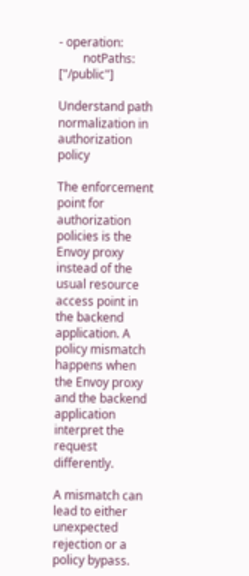- operation:
        notPaths: ["/public"]

Understand path normalization in authorization policy

The enforcement point for authorization policies is the Envoy proxy instead of the usual resource access point in the backend application. A policy mismatch happens when the Envoy proxy and the backend application interpret the request differently.

A mismatch can lead to either unexpected rejection or a policy bypass.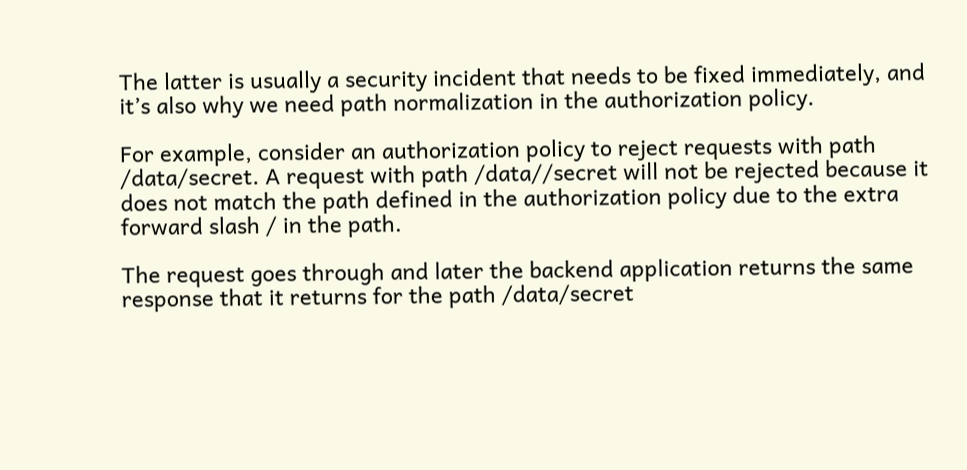The latter is usually a security incident that needs to be fixed immediately, and it’s also why we need path normalization in the authorization policy.

For example, consider an authorization policy to reject requests with path /data/secret. A request with path /data//secret will not be rejected because it does not match the path defined in the authorization policy due to the extra forward slash / in the path.

The request goes through and later the backend application returns the same response that it returns for the path /data/secret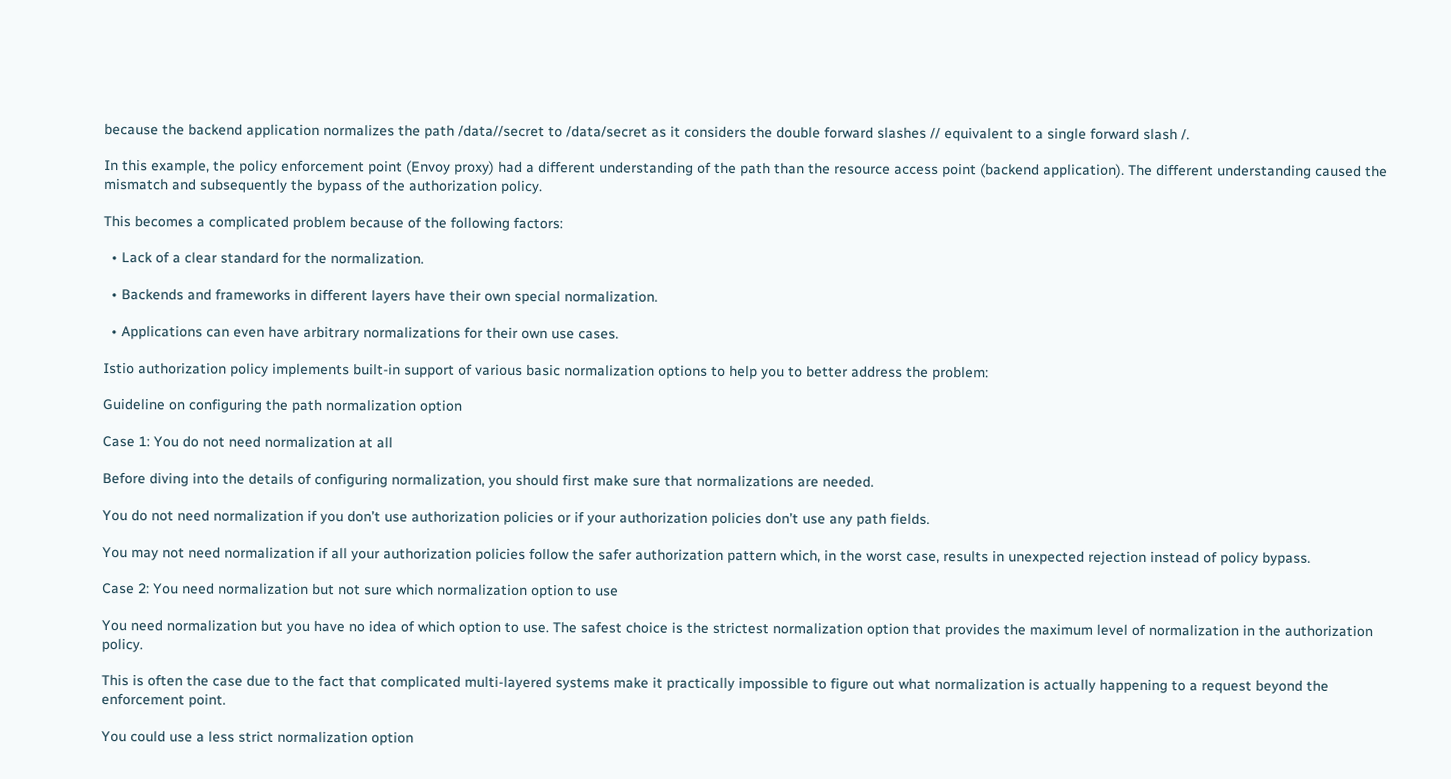because the backend application normalizes the path /data//secret to /data/secret as it considers the double forward slashes // equivalent to a single forward slash /.

In this example, the policy enforcement point (Envoy proxy) had a different understanding of the path than the resource access point (backend application). The different understanding caused the mismatch and subsequently the bypass of the authorization policy.

This becomes a complicated problem because of the following factors:

  • Lack of a clear standard for the normalization.

  • Backends and frameworks in different layers have their own special normalization.

  • Applications can even have arbitrary normalizations for their own use cases.

Istio authorization policy implements built-in support of various basic normalization options to help you to better address the problem:

Guideline on configuring the path normalization option

Case 1: You do not need normalization at all

Before diving into the details of configuring normalization, you should first make sure that normalizations are needed.

You do not need normalization if you don’t use authorization policies or if your authorization policies don’t use any path fields.

You may not need normalization if all your authorization policies follow the safer authorization pattern which, in the worst case, results in unexpected rejection instead of policy bypass.

Case 2: You need normalization but not sure which normalization option to use

You need normalization but you have no idea of which option to use. The safest choice is the strictest normalization option that provides the maximum level of normalization in the authorization policy.

This is often the case due to the fact that complicated multi-layered systems make it practically impossible to figure out what normalization is actually happening to a request beyond the enforcement point.

You could use a less strict normalization option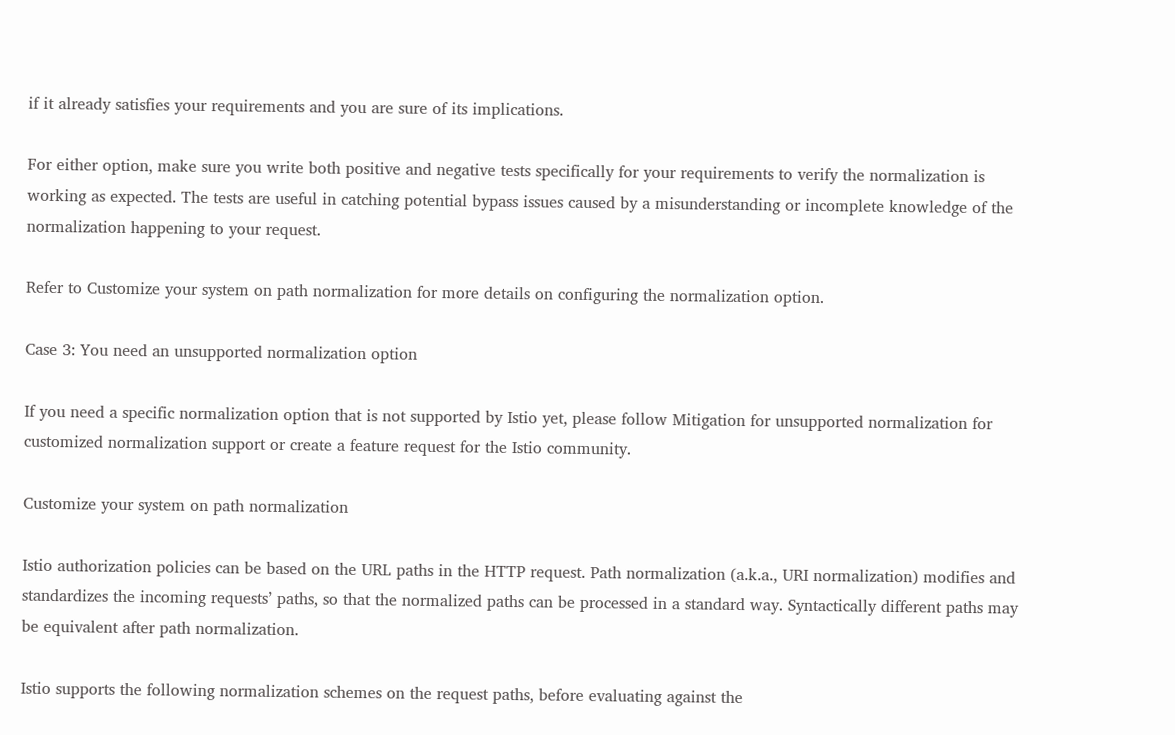if it already satisfies your requirements and you are sure of its implications.

For either option, make sure you write both positive and negative tests specifically for your requirements to verify the normalization is working as expected. The tests are useful in catching potential bypass issues caused by a misunderstanding or incomplete knowledge of the normalization happening to your request.

Refer to Customize your system on path normalization for more details on configuring the normalization option.

Case 3: You need an unsupported normalization option

If you need a specific normalization option that is not supported by Istio yet, please follow Mitigation for unsupported normalization for customized normalization support or create a feature request for the Istio community.

Customize your system on path normalization

Istio authorization policies can be based on the URL paths in the HTTP request. Path normalization (a.k.a., URI normalization) modifies and standardizes the incoming requests’ paths, so that the normalized paths can be processed in a standard way. Syntactically different paths may be equivalent after path normalization.

Istio supports the following normalization schemes on the request paths, before evaluating against the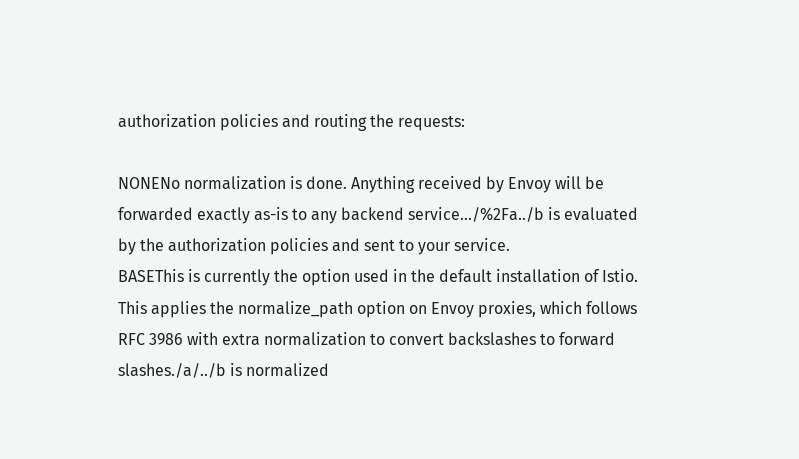authorization policies and routing the requests:

NONENo normalization is done. Anything received by Envoy will be forwarded exactly as-is to any backend service.../%2Fa../b is evaluated by the authorization policies and sent to your service.
BASEThis is currently the option used in the default installation of Istio. This applies the normalize_path option on Envoy proxies, which follows RFC 3986 with extra normalization to convert backslashes to forward slashes./a/../b is normalized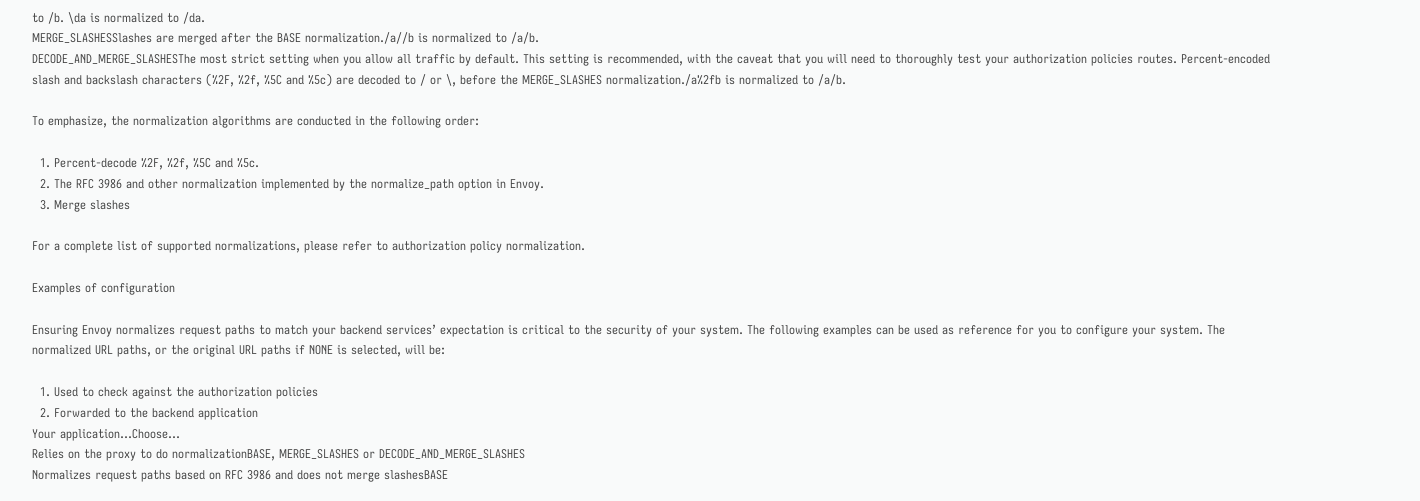to /b. \da is normalized to /da.
MERGE_SLASHESSlashes are merged after the BASE normalization./a//b is normalized to /a/b.
DECODE_AND_MERGE_SLASHESThe most strict setting when you allow all traffic by default. This setting is recommended, with the caveat that you will need to thoroughly test your authorization policies routes. Percent-encoded slash and backslash characters (%2F, %2f, %5C and %5c) are decoded to / or \, before the MERGE_SLASHES normalization./a%2fb is normalized to /a/b.

To emphasize, the normalization algorithms are conducted in the following order:

  1. Percent-decode %2F, %2f, %5C and %5c.
  2. The RFC 3986 and other normalization implemented by the normalize_path option in Envoy.
  3. Merge slashes

For a complete list of supported normalizations, please refer to authorization policy normalization.

Examples of configuration

Ensuring Envoy normalizes request paths to match your backend services’ expectation is critical to the security of your system. The following examples can be used as reference for you to configure your system. The normalized URL paths, or the original URL paths if NONE is selected, will be:

  1. Used to check against the authorization policies
  2. Forwarded to the backend application
Your application…Choose…
Relies on the proxy to do normalizationBASE, MERGE_SLASHES or DECODE_AND_MERGE_SLASHES
Normalizes request paths based on RFC 3986 and does not merge slashesBASE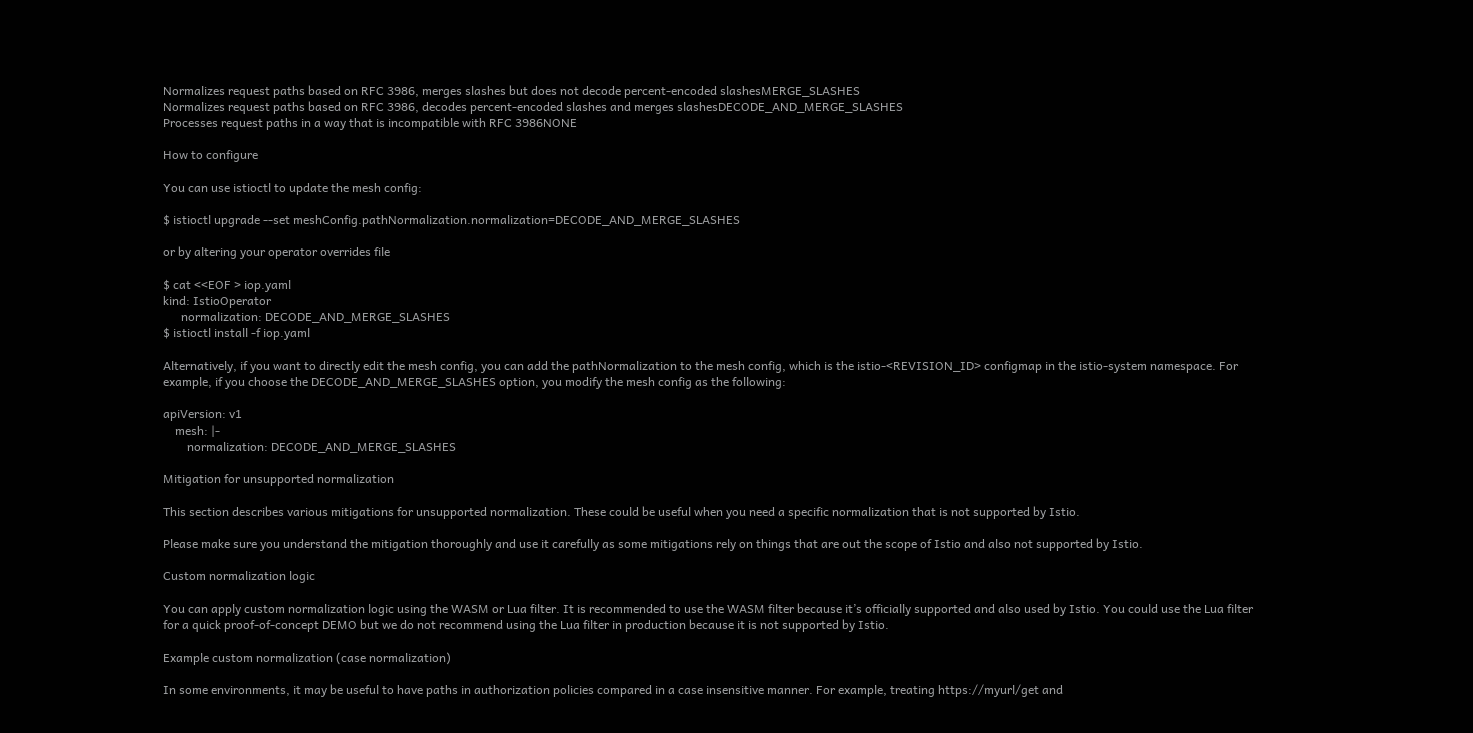Normalizes request paths based on RFC 3986, merges slashes but does not decode percent-encoded slashesMERGE_SLASHES
Normalizes request paths based on RFC 3986, decodes percent-encoded slashes and merges slashesDECODE_AND_MERGE_SLASHES
Processes request paths in a way that is incompatible with RFC 3986NONE

How to configure

You can use istioctl to update the mesh config:

$ istioctl upgrade --set meshConfig.pathNormalization.normalization=DECODE_AND_MERGE_SLASHES

or by altering your operator overrides file

$ cat <<EOF > iop.yaml
kind: IstioOperator
      normalization: DECODE_AND_MERGE_SLASHES
$ istioctl install -f iop.yaml

Alternatively, if you want to directly edit the mesh config, you can add the pathNormalization to the mesh config, which is the istio-<REVISION_ID> configmap in the istio-system namespace. For example, if you choose the DECODE_AND_MERGE_SLASHES option, you modify the mesh config as the following:

apiVersion: v1
    mesh: |-
        normalization: DECODE_AND_MERGE_SLASHES

Mitigation for unsupported normalization

This section describes various mitigations for unsupported normalization. These could be useful when you need a specific normalization that is not supported by Istio.

Please make sure you understand the mitigation thoroughly and use it carefully as some mitigations rely on things that are out the scope of Istio and also not supported by Istio.

Custom normalization logic

You can apply custom normalization logic using the WASM or Lua filter. It is recommended to use the WASM filter because it’s officially supported and also used by Istio. You could use the Lua filter for a quick proof-of-concept DEMO but we do not recommend using the Lua filter in production because it is not supported by Istio.

Example custom normalization (case normalization)

In some environments, it may be useful to have paths in authorization policies compared in a case insensitive manner. For example, treating https://myurl/get and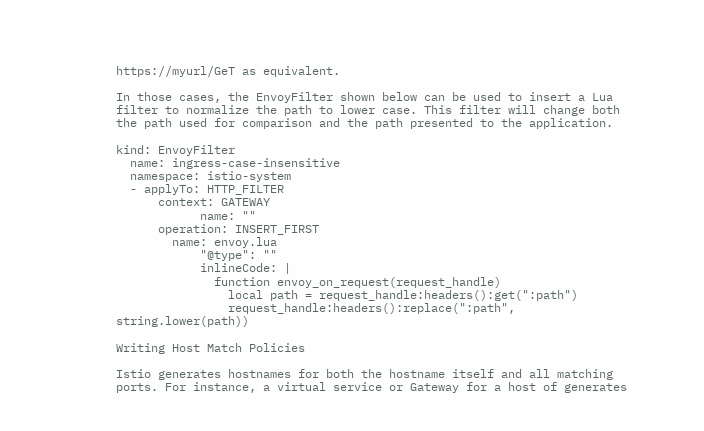https://myurl/GeT as equivalent.

In those cases, the EnvoyFilter shown below can be used to insert a Lua filter to normalize the path to lower case. This filter will change both the path used for comparison and the path presented to the application.

kind: EnvoyFilter
  name: ingress-case-insensitive
  namespace: istio-system
  - applyTo: HTTP_FILTER
      context: GATEWAY
            name: ""
      operation: INSERT_FIRST
        name: envoy.lua
            "@type": ""
            inlineCode: |
              function envoy_on_request(request_handle)
                local path = request_handle:headers():get(":path")
                request_handle:headers():replace(":path", string.lower(path))

Writing Host Match Policies

Istio generates hostnames for both the hostname itself and all matching ports. For instance, a virtual service or Gateway for a host of generates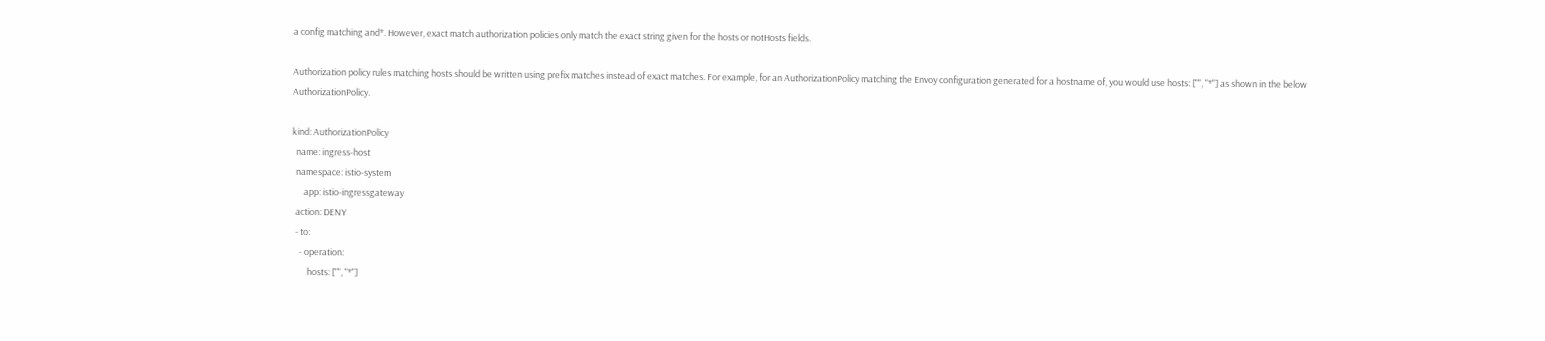a config matching and*. However, exact match authorization policies only match the exact string given for the hosts or notHosts fields.

Authorization policy rules matching hosts should be written using prefix matches instead of exact matches. For example, for an AuthorizationPolicy matching the Envoy configuration generated for a hostname of, you would use hosts: ["", "*"] as shown in the below AuthorizationPolicy.

kind: AuthorizationPolicy
  name: ingress-host
  namespace: istio-system
      app: istio-ingressgateway
  action: DENY
  - to:
    - operation:
        hosts: ["", "*"]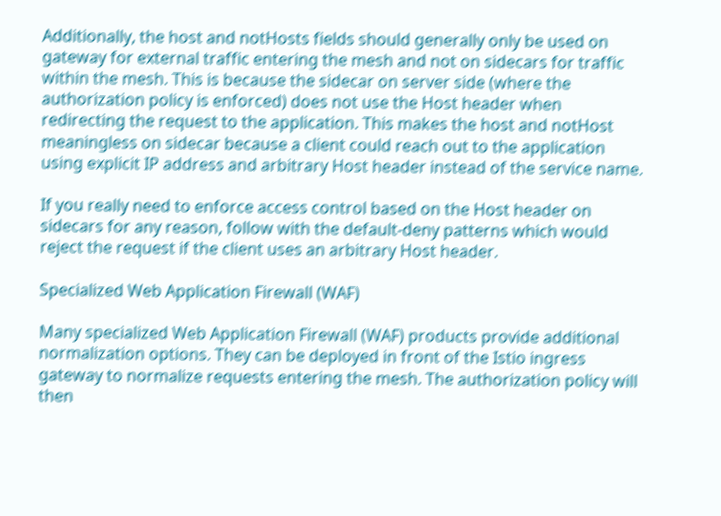Additionally, the host and notHosts fields should generally only be used on gateway for external traffic entering the mesh and not on sidecars for traffic within the mesh. This is because the sidecar on server side (where the authorization policy is enforced) does not use the Host header when redirecting the request to the application. This makes the host and notHost meaningless on sidecar because a client could reach out to the application using explicit IP address and arbitrary Host header instead of the service name.

If you really need to enforce access control based on the Host header on sidecars for any reason, follow with the default-deny patterns which would reject the request if the client uses an arbitrary Host header.

Specialized Web Application Firewall (WAF)

Many specialized Web Application Firewall (WAF) products provide additional normalization options. They can be deployed in front of the Istio ingress gateway to normalize requests entering the mesh. The authorization policy will then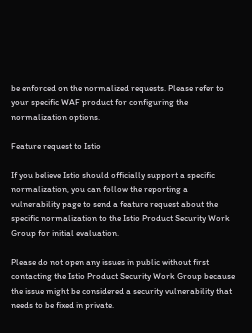be enforced on the normalized requests. Please refer to your specific WAF product for configuring the normalization options.

Feature request to Istio

If you believe Istio should officially support a specific normalization, you can follow the reporting a vulnerability page to send a feature request about the specific normalization to the Istio Product Security Work Group for initial evaluation.

Please do not open any issues in public without first contacting the Istio Product Security Work Group because the issue might be considered a security vulnerability that needs to be fixed in private.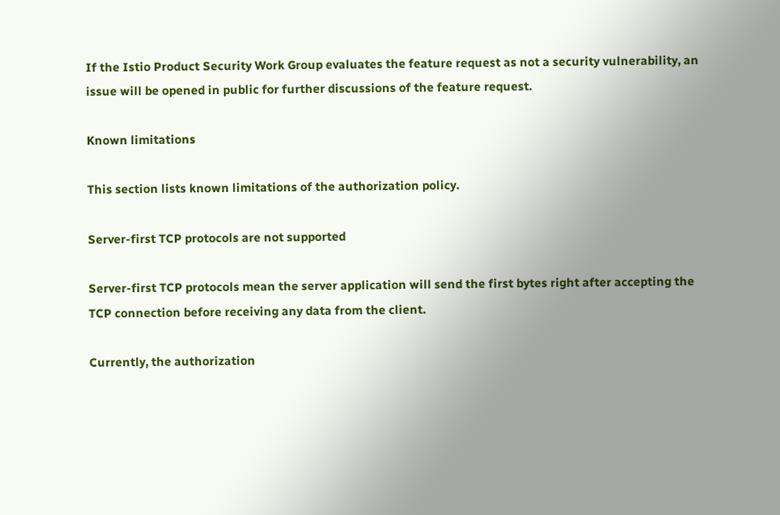If the Istio Product Security Work Group evaluates the feature request as not a security vulnerability, an issue will be opened in public for further discussions of the feature request.

Known limitations

This section lists known limitations of the authorization policy.

Server-first TCP protocols are not supported

Server-first TCP protocols mean the server application will send the first bytes right after accepting the TCP connection before receiving any data from the client.

Currently, the authorization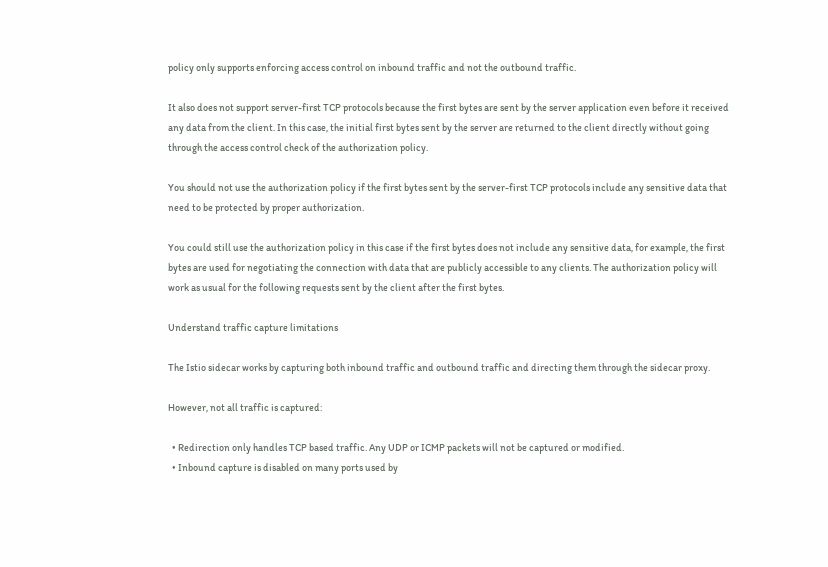policy only supports enforcing access control on inbound traffic and not the outbound traffic.

It also does not support server-first TCP protocols because the first bytes are sent by the server application even before it received any data from the client. In this case, the initial first bytes sent by the server are returned to the client directly without going through the access control check of the authorization policy.

You should not use the authorization policy if the first bytes sent by the server-first TCP protocols include any sensitive data that need to be protected by proper authorization.

You could still use the authorization policy in this case if the first bytes does not include any sensitive data, for example, the first bytes are used for negotiating the connection with data that are publicly accessible to any clients. The authorization policy will work as usual for the following requests sent by the client after the first bytes.

Understand traffic capture limitations

The Istio sidecar works by capturing both inbound traffic and outbound traffic and directing them through the sidecar proxy.

However, not all traffic is captured:

  • Redirection only handles TCP based traffic. Any UDP or ICMP packets will not be captured or modified.
  • Inbound capture is disabled on many ports used by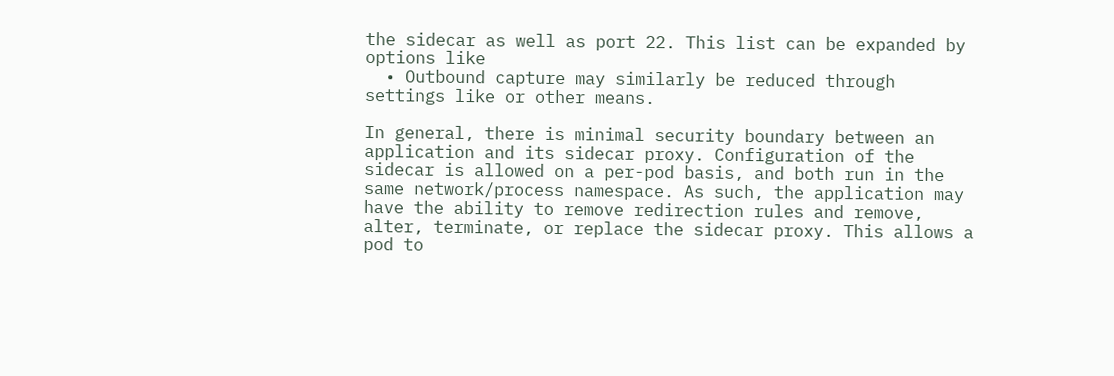the sidecar as well as port 22. This list can be expanded by options like
  • Outbound capture may similarly be reduced through settings like or other means.

In general, there is minimal security boundary between an application and its sidecar proxy. Configuration of the sidecar is allowed on a per-pod basis, and both run in the same network/process namespace. As such, the application may have the ability to remove redirection rules and remove, alter, terminate, or replace the sidecar proxy. This allows a pod to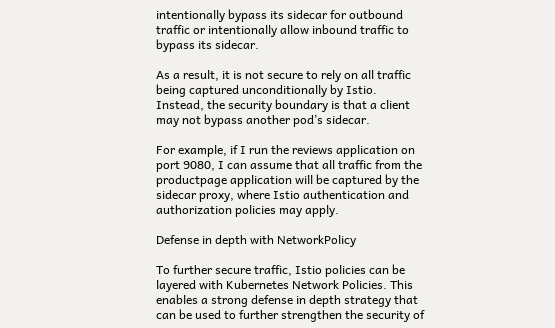intentionally bypass its sidecar for outbound traffic or intentionally allow inbound traffic to bypass its sidecar.

As a result, it is not secure to rely on all traffic being captured unconditionally by Istio. Instead, the security boundary is that a client may not bypass another pod’s sidecar.

For example, if I run the reviews application on port 9080, I can assume that all traffic from the productpage application will be captured by the sidecar proxy, where Istio authentication and authorization policies may apply.

Defense in depth with NetworkPolicy

To further secure traffic, Istio policies can be layered with Kubernetes Network Policies. This enables a strong defense in depth strategy that can be used to further strengthen the security of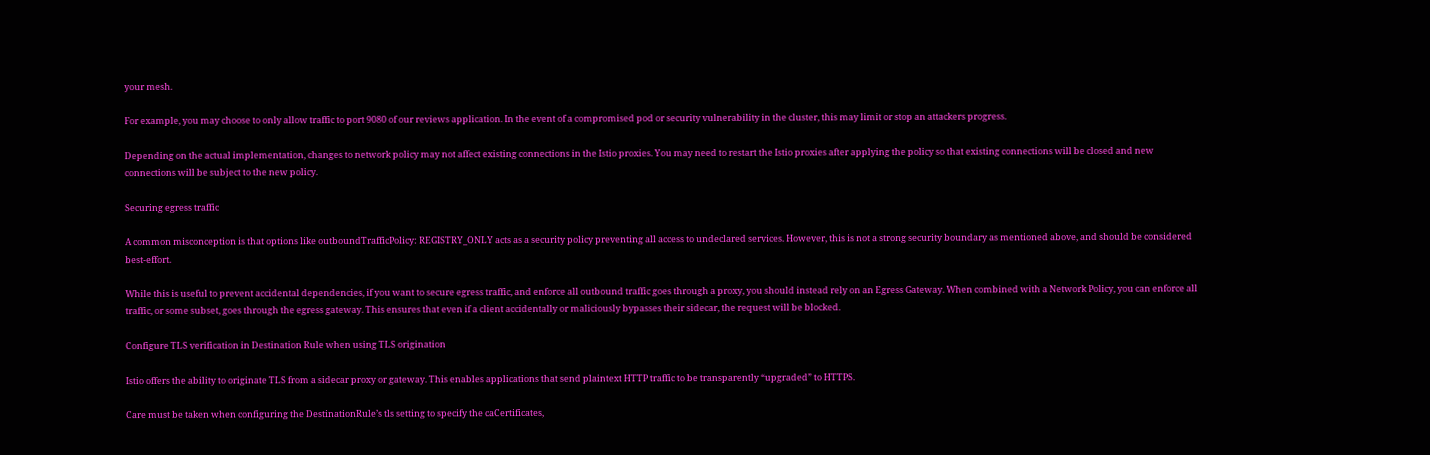your mesh.

For example, you may choose to only allow traffic to port 9080 of our reviews application. In the event of a compromised pod or security vulnerability in the cluster, this may limit or stop an attackers progress.

Depending on the actual implementation, changes to network policy may not affect existing connections in the Istio proxies. You may need to restart the Istio proxies after applying the policy so that existing connections will be closed and new connections will be subject to the new policy.

Securing egress traffic

A common misconception is that options like outboundTrafficPolicy: REGISTRY_ONLY acts as a security policy preventing all access to undeclared services. However, this is not a strong security boundary as mentioned above, and should be considered best-effort.

While this is useful to prevent accidental dependencies, if you want to secure egress traffic, and enforce all outbound traffic goes through a proxy, you should instead rely on an Egress Gateway. When combined with a Network Policy, you can enforce all traffic, or some subset, goes through the egress gateway. This ensures that even if a client accidentally or maliciously bypasses their sidecar, the request will be blocked.

Configure TLS verification in Destination Rule when using TLS origination

Istio offers the ability to originate TLS from a sidecar proxy or gateway. This enables applications that send plaintext HTTP traffic to be transparently “upgraded” to HTTPS.

Care must be taken when configuring the DestinationRule’s tls setting to specify the caCertificates,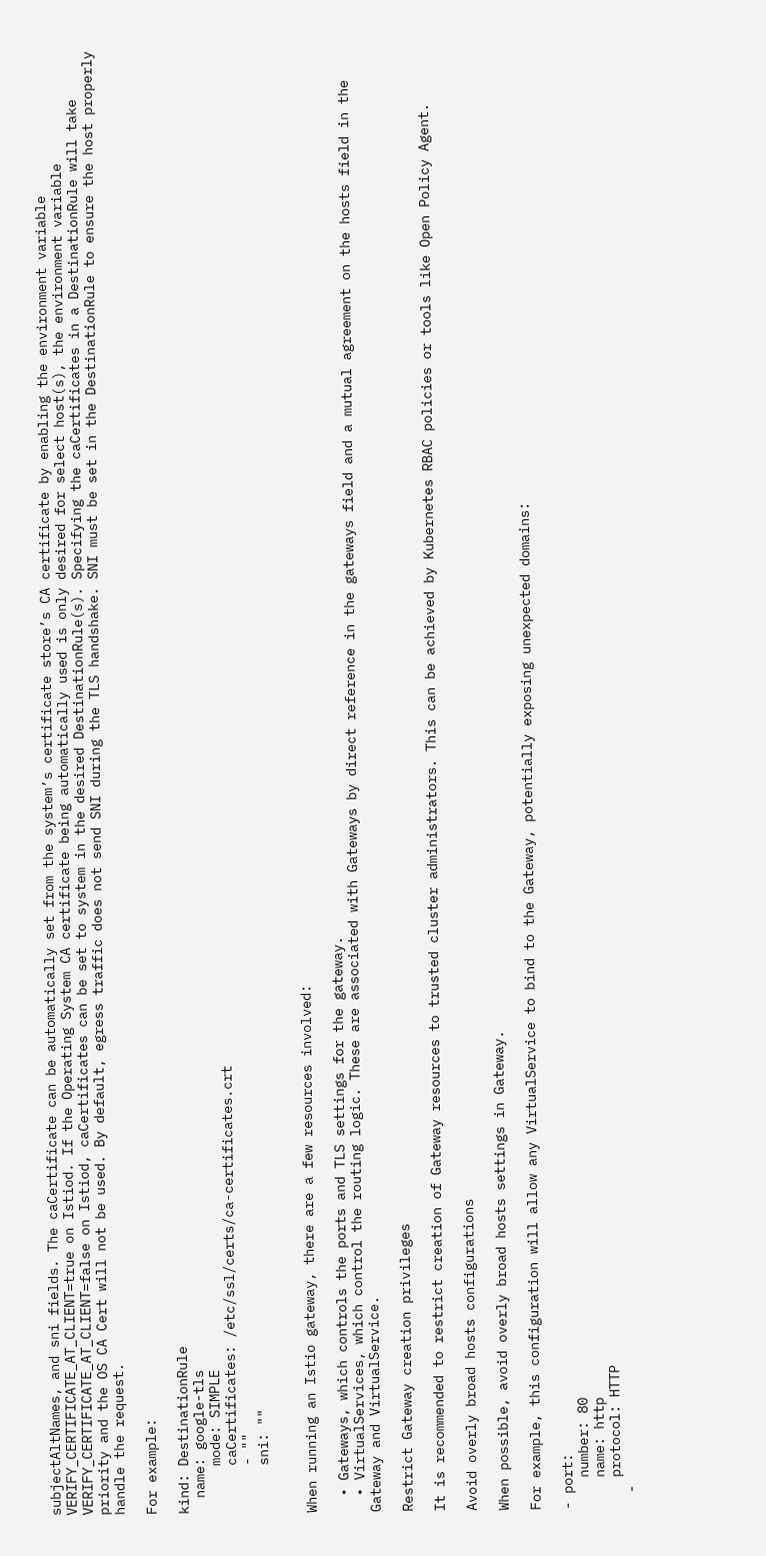subjectAltNames, and sni fields. The caCertificate can be automatically set from the system’s certificate store’s CA certificate by enabling the environment variable VERIFY_CERTIFICATE_AT_CLIENT=true on Istiod. If the Operating System CA certificate being automatically used is only desired for select host(s), the environment variable VERIFY_CERTIFICATE_AT_CLIENT=false on Istiod, caCertificates can be set to system in the desired DestinationRule(s). Specifying the caCertificates in a DestinationRule will take priority and the OS CA Cert will not be used. By default, egress traffic does not send SNI during the TLS handshake. SNI must be set in the DestinationRule to ensure the host properly handle the request.

For example:

kind: DestinationRule
  name: google-tls
      mode: SIMPLE
      caCertificates: /etc/ssl/certs/ca-certificates.crt
      - ""
      sni: ""


When running an Istio gateway, there are a few resources involved:

  • Gateways, which controls the ports and TLS settings for the gateway.
  • VirtualServices, which control the routing logic. These are associated with Gateways by direct reference in the gateways field and a mutual agreement on the hosts field in the Gateway and VirtualService.

Restrict Gateway creation privileges

It is recommended to restrict creation of Gateway resources to trusted cluster administrators. This can be achieved by Kubernetes RBAC policies or tools like Open Policy Agent.

Avoid overly broad hosts configurations

When possible, avoid overly broad hosts settings in Gateway.

For example, this configuration will allow any VirtualService to bind to the Gateway, potentially exposing unexpected domains:

- port:
    number: 80
    name: http
    protocol: HTTP
  -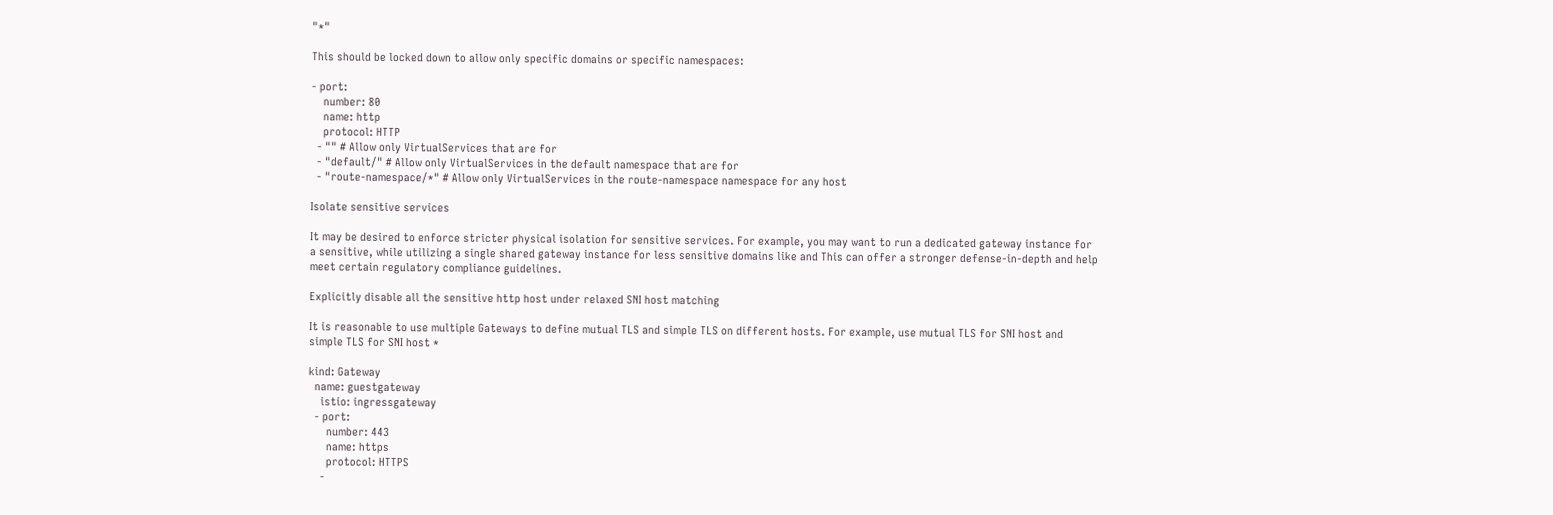"*"

This should be locked down to allow only specific domains or specific namespaces:

- port:
    number: 80
    name: http
    protocol: HTTP
  - "" # Allow only VirtualServices that are for
  - "default/" # Allow only VirtualServices in the default namespace that are for
  - "route-namespace/*" # Allow only VirtualServices in the route-namespace namespace for any host

Isolate sensitive services

It may be desired to enforce stricter physical isolation for sensitive services. For example, you may want to run a dedicated gateway instance for a sensitive, while utilizing a single shared gateway instance for less sensitive domains like and This can offer a stronger defense-in-depth and help meet certain regulatory compliance guidelines.

Explicitly disable all the sensitive http host under relaxed SNI host matching

It is reasonable to use multiple Gateways to define mutual TLS and simple TLS on different hosts. For example, use mutual TLS for SNI host and simple TLS for SNI host *

kind: Gateway
  name: guestgateway
    istio: ingressgateway
  - port:
      number: 443
      name: https
      protocol: HTTPS
    -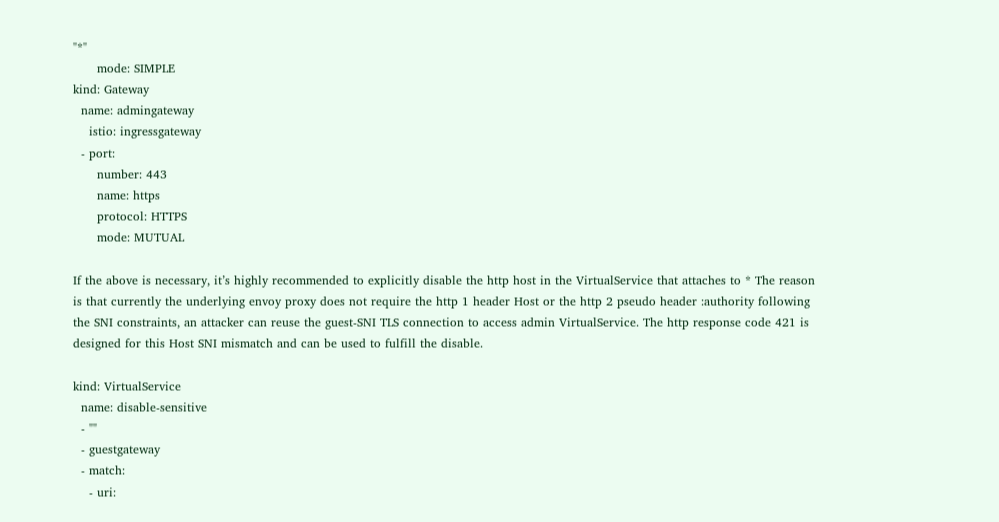"*"
      mode: SIMPLE
kind: Gateway
  name: admingateway
    istio: ingressgateway
  - port:
      number: 443
      name: https
      protocol: HTTPS
      mode: MUTUAL

If the above is necessary, it’s highly recommended to explicitly disable the http host in the VirtualService that attaches to * The reason is that currently the underlying envoy proxy does not require the http 1 header Host or the http 2 pseudo header :authority following the SNI constraints, an attacker can reuse the guest-SNI TLS connection to access admin VirtualService. The http response code 421 is designed for this Host SNI mismatch and can be used to fulfill the disable.

kind: VirtualService
  name: disable-sensitive
  - ""
  - guestgateway
  - match:
    - uri: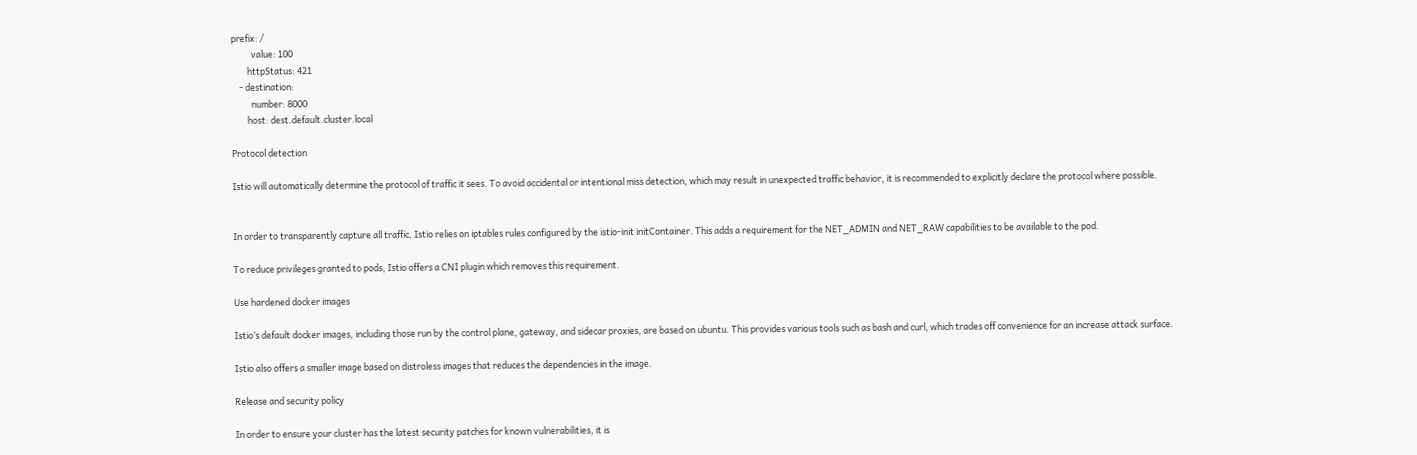prefix: /
          value: 100
        httpStatus: 421
    - destination:
          number: 8000
        host: dest.default.cluster.local

Protocol detection

Istio will automatically determine the protocol of traffic it sees. To avoid accidental or intentional miss detection, which may result in unexpected traffic behavior, it is recommended to explicitly declare the protocol where possible.


In order to transparently capture all traffic, Istio relies on iptables rules configured by the istio-init initContainer. This adds a requirement for the NET_ADMIN and NET_RAW capabilities to be available to the pod.

To reduce privileges granted to pods, Istio offers a CNI plugin which removes this requirement.

Use hardened docker images

Istio’s default docker images, including those run by the control plane, gateway, and sidecar proxies, are based on ubuntu. This provides various tools such as bash and curl, which trades off convenience for an increase attack surface.

Istio also offers a smaller image based on distroless images that reduces the dependencies in the image.

Release and security policy

In order to ensure your cluster has the latest security patches for known vulnerabilities, it is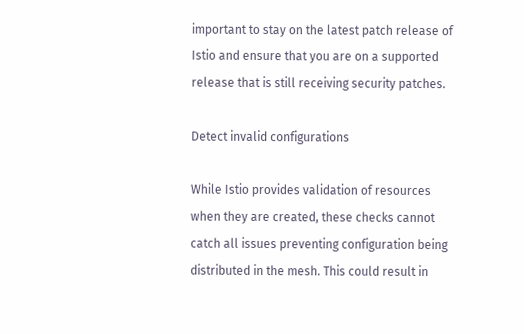important to stay on the latest patch release of Istio and ensure that you are on a supported release that is still receiving security patches.

Detect invalid configurations

While Istio provides validation of resources when they are created, these checks cannot catch all issues preventing configuration being distributed in the mesh. This could result in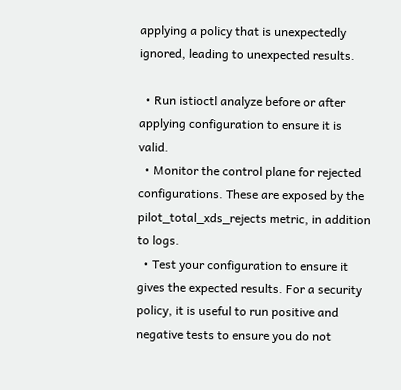applying a policy that is unexpectedly ignored, leading to unexpected results.

  • Run istioctl analyze before or after applying configuration to ensure it is valid.
  • Monitor the control plane for rejected configurations. These are exposed by the pilot_total_xds_rejects metric, in addition to logs.
  • Test your configuration to ensure it gives the expected results. For a security policy, it is useful to run positive and negative tests to ensure you do not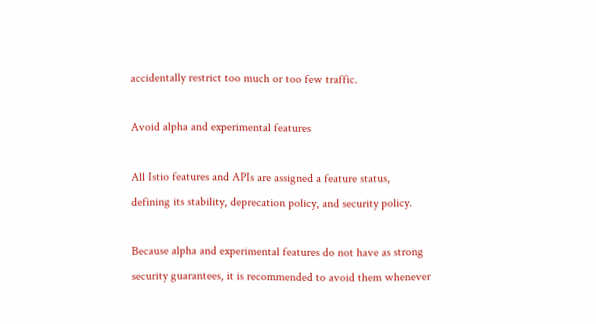accidentally restrict too much or too few traffic.

Avoid alpha and experimental features

All Istio features and APIs are assigned a feature status, defining its stability, deprecation policy, and security policy.

Because alpha and experimental features do not have as strong security guarantees, it is recommended to avoid them whenever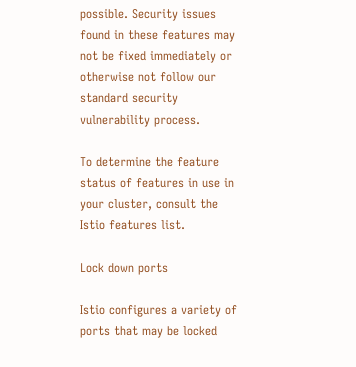possible. Security issues found in these features may not be fixed immediately or otherwise not follow our standard security vulnerability process.

To determine the feature status of features in use in your cluster, consult the Istio features list.

Lock down ports

Istio configures a variety of ports that may be locked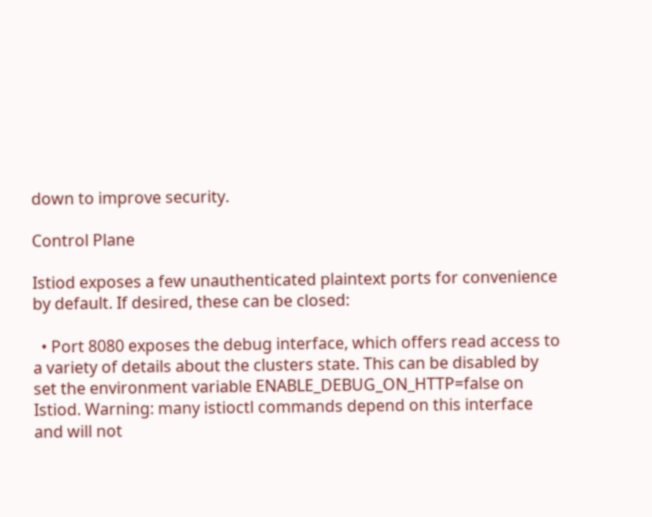down to improve security.

Control Plane

Istiod exposes a few unauthenticated plaintext ports for convenience by default. If desired, these can be closed:

  • Port 8080 exposes the debug interface, which offers read access to a variety of details about the clusters state. This can be disabled by set the environment variable ENABLE_DEBUG_ON_HTTP=false on Istiod. Warning: many istioctl commands depend on this interface and will not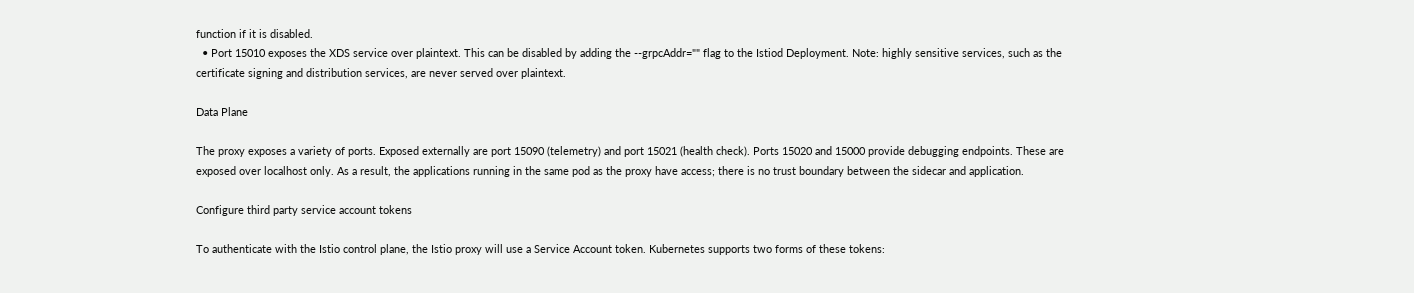function if it is disabled.
  • Port 15010 exposes the XDS service over plaintext. This can be disabled by adding the --grpcAddr="" flag to the Istiod Deployment. Note: highly sensitive services, such as the certificate signing and distribution services, are never served over plaintext.

Data Plane

The proxy exposes a variety of ports. Exposed externally are port 15090 (telemetry) and port 15021 (health check). Ports 15020 and 15000 provide debugging endpoints. These are exposed over localhost only. As a result, the applications running in the same pod as the proxy have access; there is no trust boundary between the sidecar and application.

Configure third party service account tokens

To authenticate with the Istio control plane, the Istio proxy will use a Service Account token. Kubernetes supports two forms of these tokens: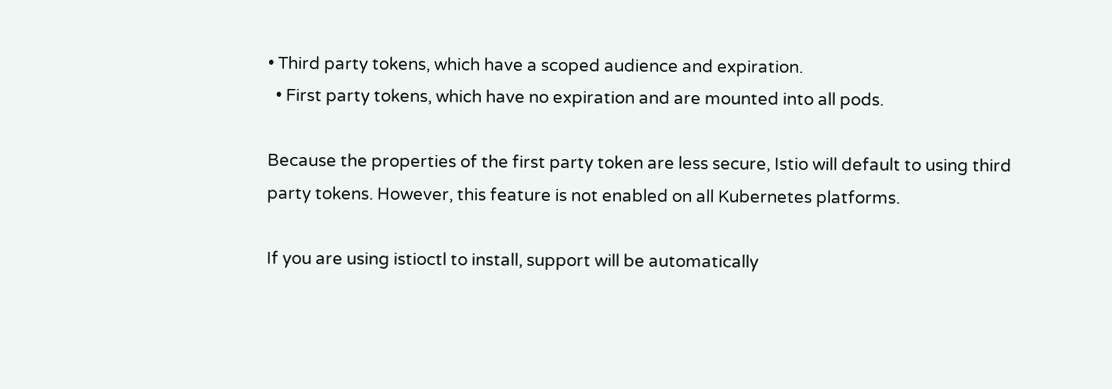• Third party tokens, which have a scoped audience and expiration.
  • First party tokens, which have no expiration and are mounted into all pods.

Because the properties of the first party token are less secure, Istio will default to using third party tokens. However, this feature is not enabled on all Kubernetes platforms.

If you are using istioctl to install, support will be automatically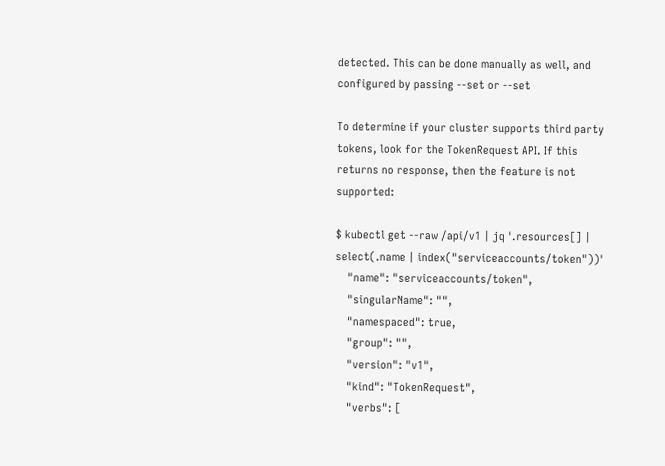detected. This can be done manually as well, and configured by passing --set or --set

To determine if your cluster supports third party tokens, look for the TokenRequest API. If this returns no response, then the feature is not supported:

$ kubectl get --raw /api/v1 | jq '.resources[] | select(.name | index("serviceaccounts/token"))'
    "name": "serviceaccounts/token",
    "singularName": "",
    "namespaced": true,
    "group": "",
    "version": "v1",
    "kind": "TokenRequest",
    "verbs": [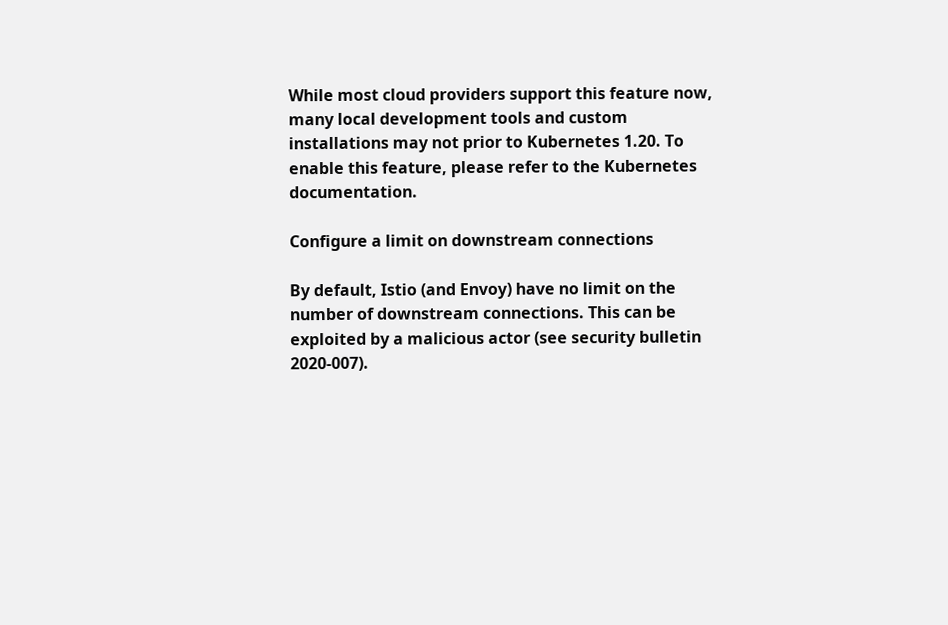While most cloud providers support this feature now, many local development tools and custom installations may not prior to Kubernetes 1.20. To enable this feature, please refer to the Kubernetes documentation.

Configure a limit on downstream connections

By default, Istio (and Envoy) have no limit on the number of downstream connections. This can be exploited by a malicious actor (see security bulletin 2020-007).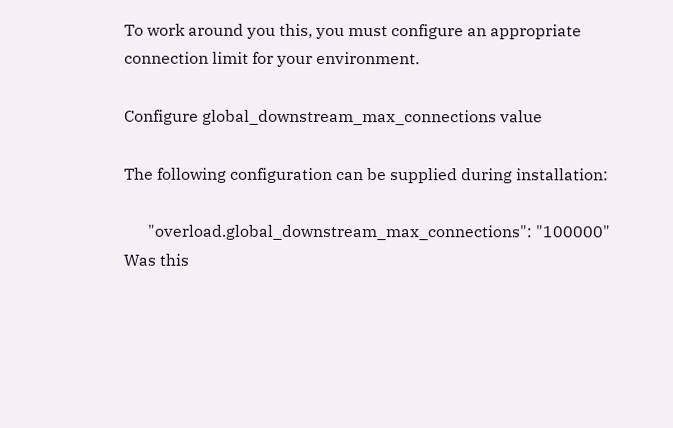To work around you this, you must configure an appropriate connection limit for your environment.

Configure global_downstream_max_connections value

The following configuration can be supplied during installation:

      "overload.global_downstream_max_connections": "100000"
Was this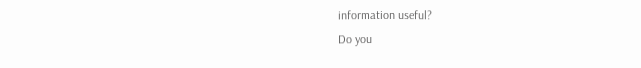information useful?
Do you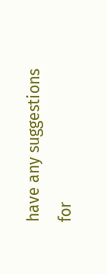have any suggestions for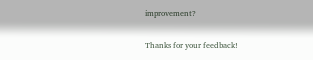improvement?

Thanks for your feedback!